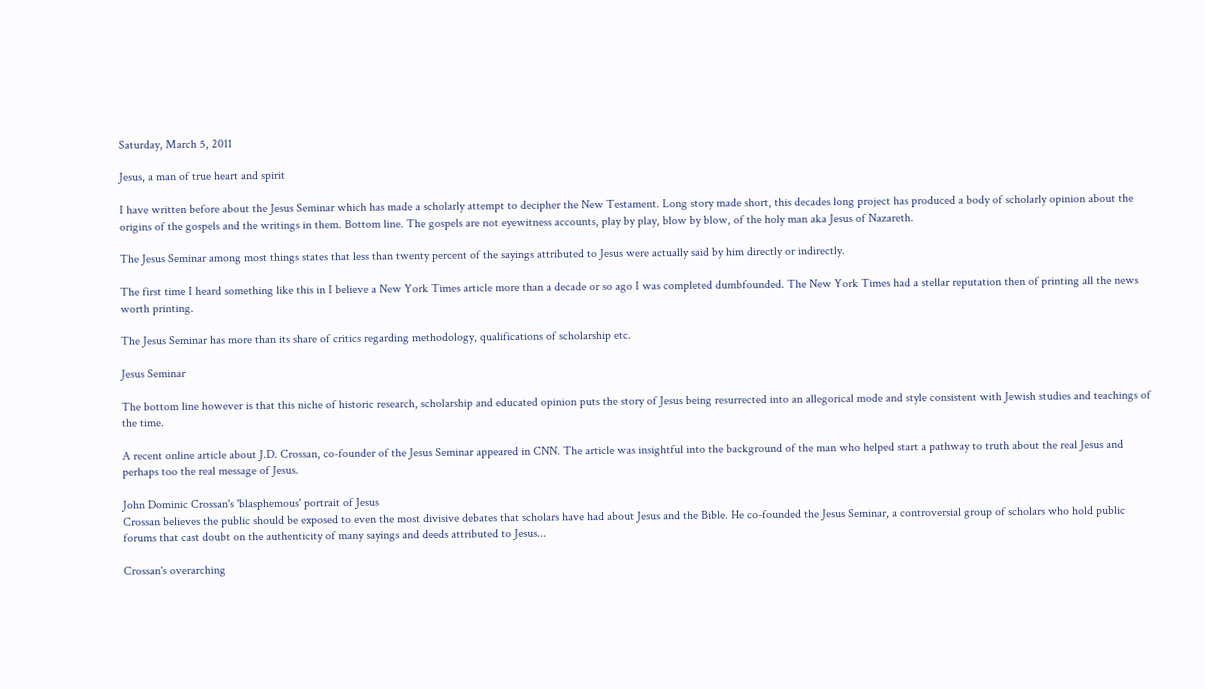Saturday, March 5, 2011

Jesus, a man of true heart and spirit

I have written before about the Jesus Seminar which has made a scholarly attempt to decipher the New Testament. Long story made short, this decades long project has produced a body of scholarly opinion about the origins of the gospels and the writings in them. Bottom line. The gospels are not eyewitness accounts, play by play, blow by blow, of the holy man aka Jesus of Nazareth.

The Jesus Seminar among most things states that less than twenty percent of the sayings attributed to Jesus were actually said by him directly or indirectly.

The first time I heard something like this in I believe a New York Times article more than a decade or so ago I was completed dumbfounded. The New York Times had a stellar reputation then of printing all the news worth printing.

The Jesus Seminar has more than its share of critics regarding methodology, qualifications of scholarship etc.

Jesus Seminar

The bottom line however is that this niche of historic research, scholarship and educated opinion puts the story of Jesus being resurrected into an allegorical mode and style consistent with Jewish studies and teachings of the time.

A recent online article about J.D. Crossan, co-founder of the Jesus Seminar appeared in CNN. The article was insightful into the background of the man who helped start a pathway to truth about the real Jesus and perhaps too the real message of Jesus.

John Dominic Crossan's 'blasphemous' portrait of Jesus
Crossan believes the public should be exposed to even the most divisive debates that scholars have had about Jesus and the Bible. He co-founded the Jesus Seminar, a controversial group of scholars who hold public forums that cast doubt on the authenticity of many sayings and deeds attributed to Jesus...

Crossan's overarching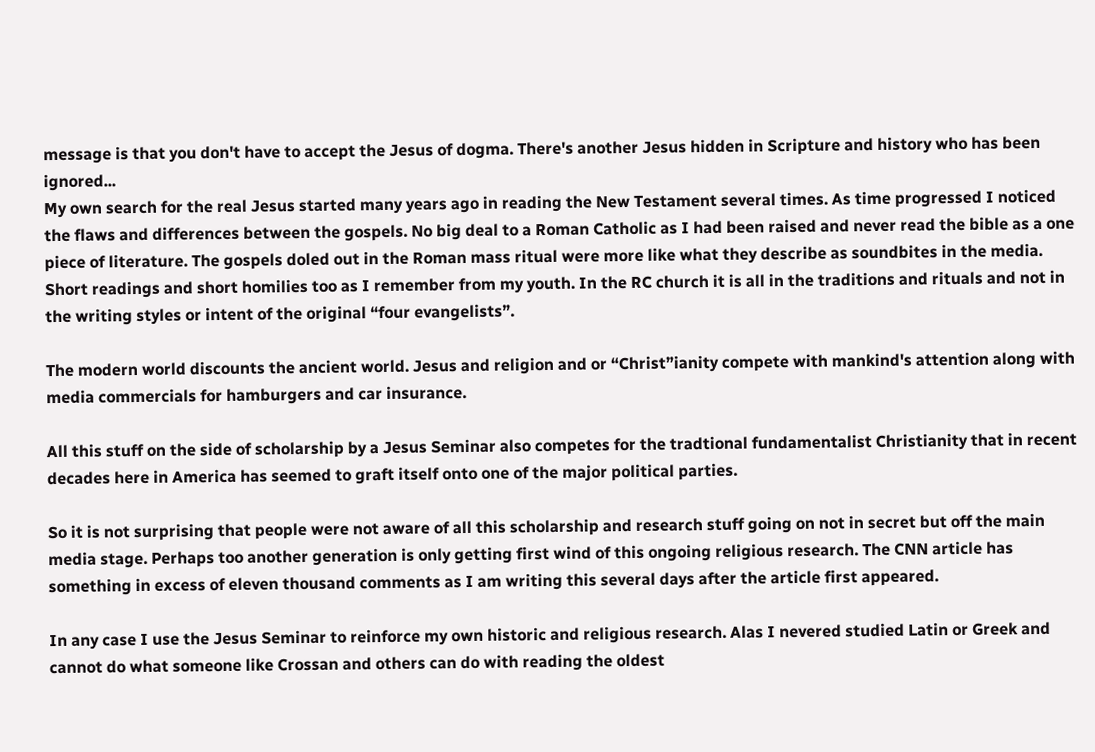message is that you don't have to accept the Jesus of dogma. There's another Jesus hidden in Scripture and history who has been ignored...
My own search for the real Jesus started many years ago in reading the New Testament several times. As time progressed I noticed the flaws and differences between the gospels. No big deal to a Roman Catholic as I had been raised and never read the bible as a one piece of literature. The gospels doled out in the Roman mass ritual were more like what they describe as soundbites in the media. Short readings and short homilies too as I remember from my youth. In the RC church it is all in the traditions and rituals and not in the writing styles or intent of the original “four evangelists”.

The modern world discounts the ancient world. Jesus and religion and or “Christ”ianity compete with mankind's attention along with media commercials for hamburgers and car insurance.

All this stuff on the side of scholarship by a Jesus Seminar also competes for the tradtional fundamentalist Christianity that in recent decades here in America has seemed to graft itself onto one of the major political parties.

So it is not surprising that people were not aware of all this scholarship and research stuff going on not in secret but off the main media stage. Perhaps too another generation is only getting first wind of this ongoing religious research. The CNN article has something in excess of eleven thousand comments as I am writing this several days after the article first appeared.

In any case I use the Jesus Seminar to reinforce my own historic and religious research. Alas I nevered studied Latin or Greek and cannot do what someone like Crossan and others can do with reading the oldest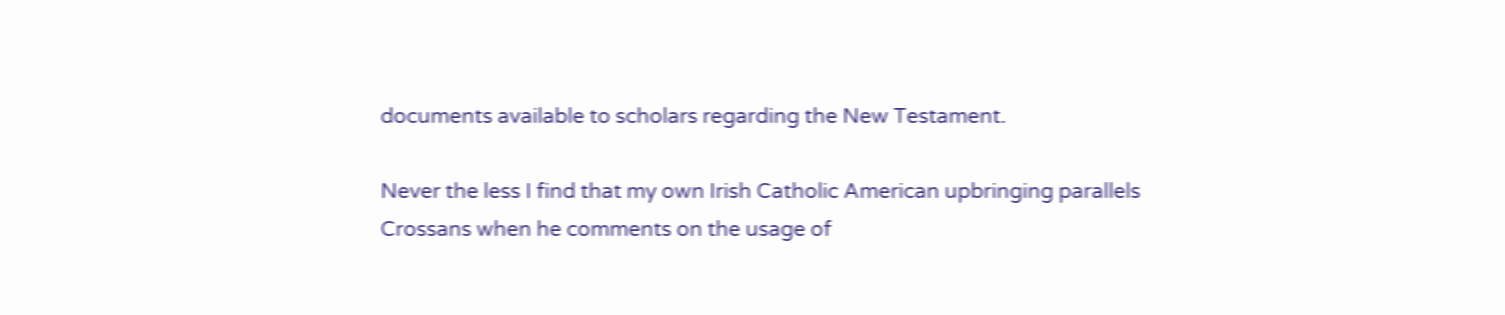documents available to scholars regarding the New Testament.

Never the less I find that my own Irish Catholic American upbringing parallels Crossans when he comments on the usage of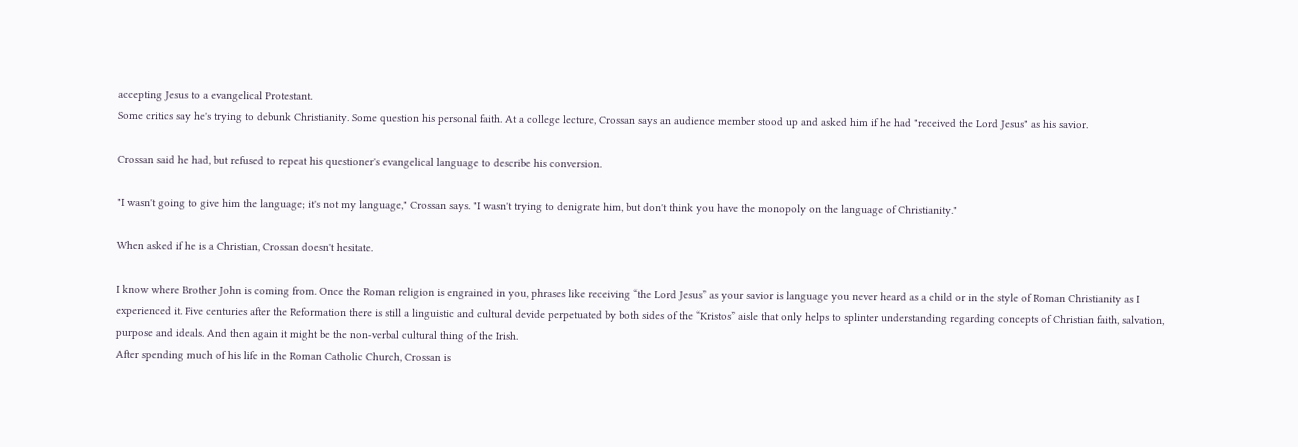accepting Jesus to a evangelical Protestant.
Some critics say he's trying to debunk Christianity. Some question his personal faith. At a college lecture, Crossan says an audience member stood up and asked him if he had "received the Lord Jesus" as his savior.

Crossan said he had, but refused to repeat his questioner's evangelical language to describe his conversion.

"I wasn't going to give him the language; it's not my language," Crossan says. "I wasn't trying to denigrate him, but don't think you have the monopoly on the language of Christianity."

When asked if he is a Christian, Crossan doesn't hesitate.

I know where Brother John is coming from. Once the Roman religion is engrained in you, phrases like receiving “the Lord Jesus” as your savior is language you never heard as a child or in the style of Roman Christianity as I experienced it. Five centuries after the Reformation there is still a linguistic and cultural devide perpetuated by both sides of the “Kristos” aisle that only helps to splinter understanding regarding concepts of Christian faith, salvation, purpose and ideals. And then again it might be the non-verbal cultural thing of the Irish.
After spending much of his life in the Roman Catholic Church, Crossan is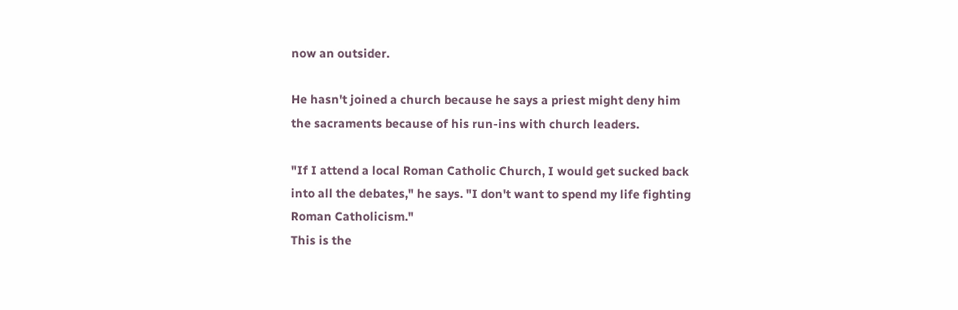now an outsider.

He hasn't joined a church because he says a priest might deny him the sacraments because of his run-ins with church leaders.

"If I attend a local Roman Catholic Church, I would get sucked back into all the debates," he says. "I don't want to spend my life fighting Roman Catholicism."
This is the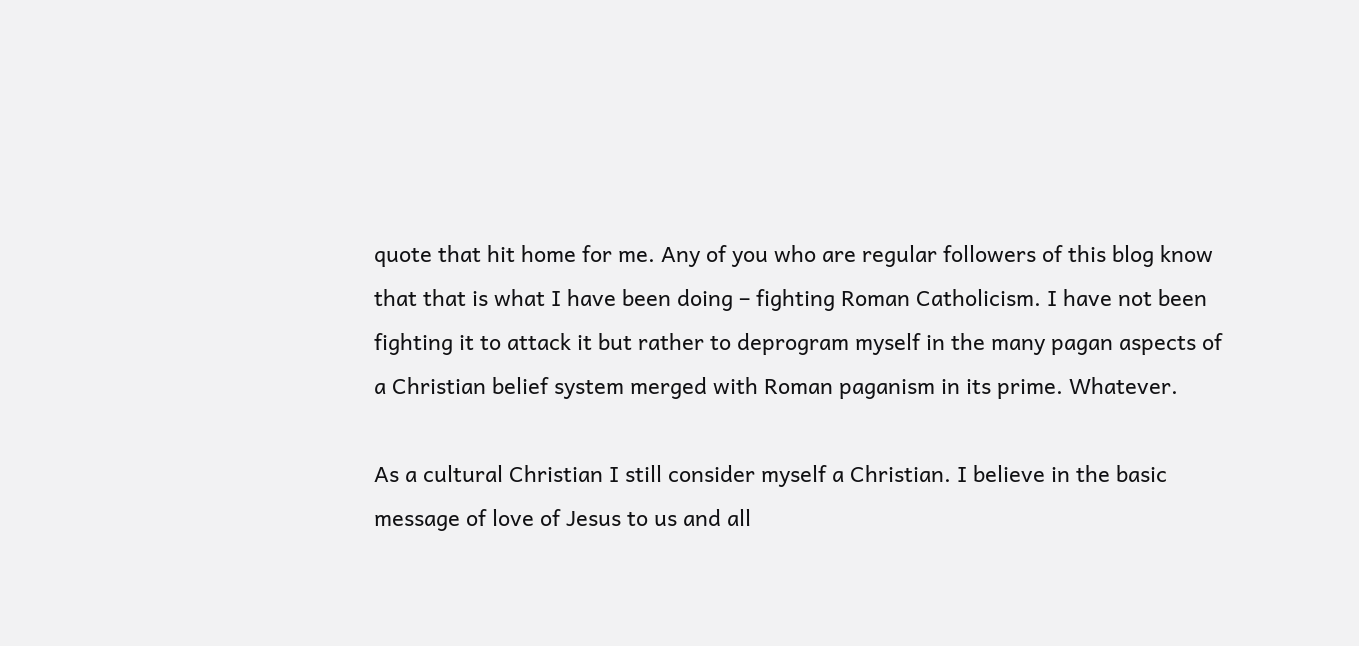quote that hit home for me. Any of you who are regular followers of this blog know that that is what I have been doing – fighting Roman Catholicism. I have not been fighting it to attack it but rather to deprogram myself in the many pagan aspects of a Christian belief system merged with Roman paganism in its prime. Whatever.

As a cultural Christian I still consider myself a Christian. I believe in the basic message of love of Jesus to us and all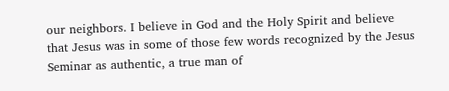our neighbors. I believe in God and the Holy Spirit and believe that Jesus was in some of those few words recognized by the Jesus Seminar as authentic, a true man of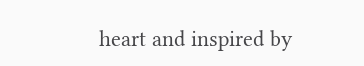heart and inspired by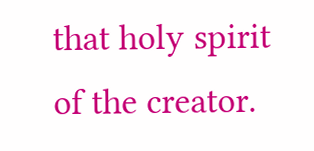that holy spirit of the creator.